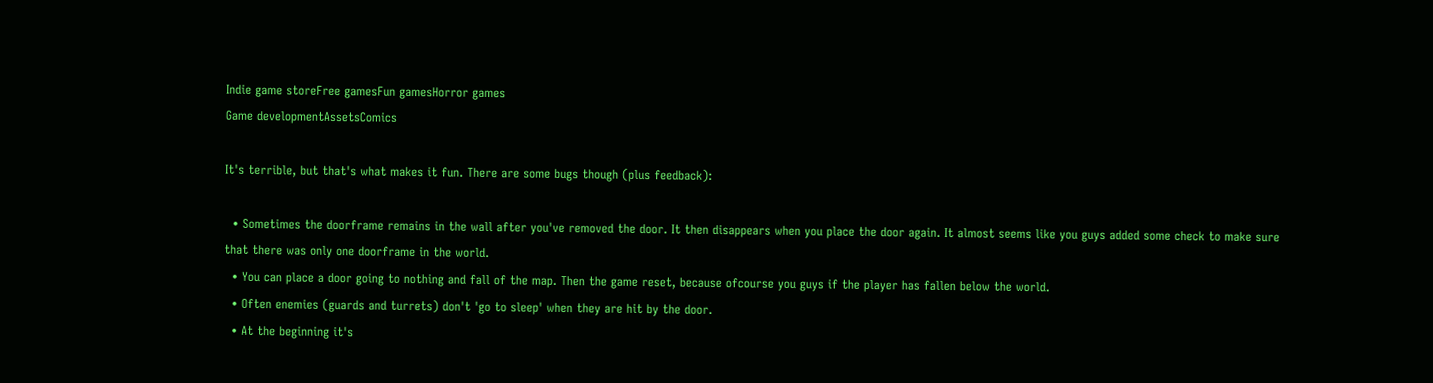Indie game storeFree gamesFun gamesHorror games
Game developmentAssetsComics

It's terrible, but that's what makes it fun. There are some bugs though (plus feedback):

  • Sometimes the doorframe remains in the wall after you've removed the door. It then disappears when you place the door again. It almost seems like you guys added some check to make sure that there was only one doorframe in the world.
  • You can place a door going to nothing and fall of the map. Then the game reset, because ofcourse you guys if the player has fallen below the world.
  • Often enemies (guards and turrets) don't 'go to sleep' when they are hit by the door.
  • At the beginning it's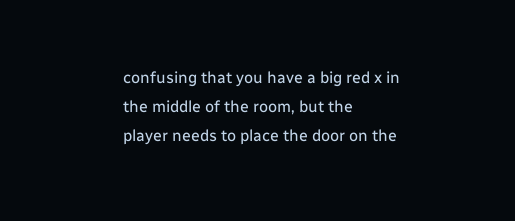confusing that you have a big red x in the middle of the room, but the player needs to place the door on the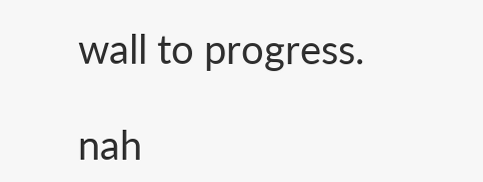wall to progress.

nah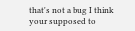that's not a bug I think your supposed to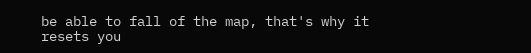be able to fall of the map, that's why it resets you